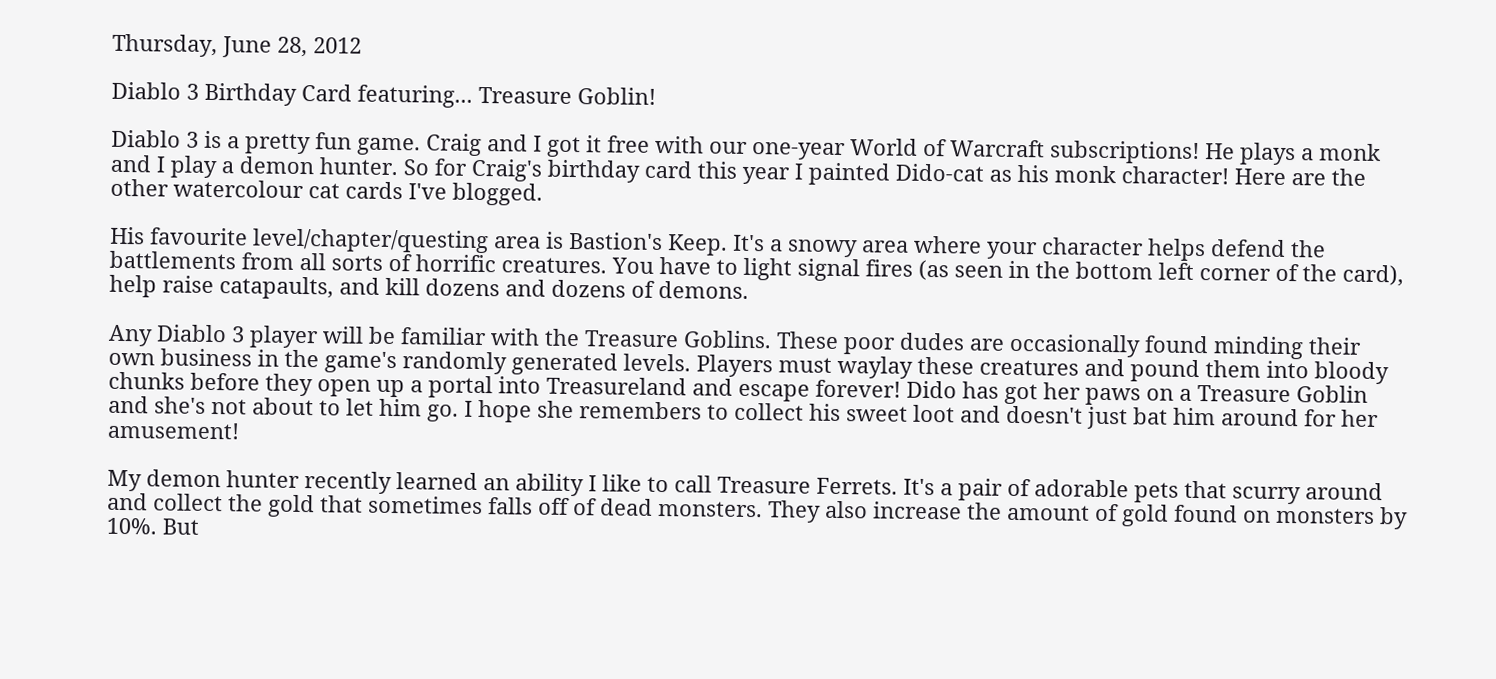Thursday, June 28, 2012

Diablo 3 Birthday Card featuring... Treasure Goblin!

Diablo 3 is a pretty fun game. Craig and I got it free with our one-year World of Warcraft subscriptions! He plays a monk and I play a demon hunter. So for Craig's birthday card this year I painted Dido-cat as his monk character! Here are the other watercolour cat cards I've blogged.

His favourite level/chapter/questing area is Bastion's Keep. It's a snowy area where your character helps defend the battlements from all sorts of horrific creatures. You have to light signal fires (as seen in the bottom left corner of the card), help raise catapaults, and kill dozens and dozens of demons.

Any Diablo 3 player will be familiar with the Treasure Goblins. These poor dudes are occasionally found minding their own business in the game's randomly generated levels. Players must waylay these creatures and pound them into bloody chunks before they open up a portal into Treasureland and escape forever! Dido has got her paws on a Treasure Goblin and she's not about to let him go. I hope she remembers to collect his sweet loot and doesn't just bat him around for her amusement!

My demon hunter recently learned an ability I like to call Treasure Ferrets. It's a pair of adorable pets that scurry around and collect the gold that sometimes falls off of dead monsters. They also increase the amount of gold found on monsters by 10%. But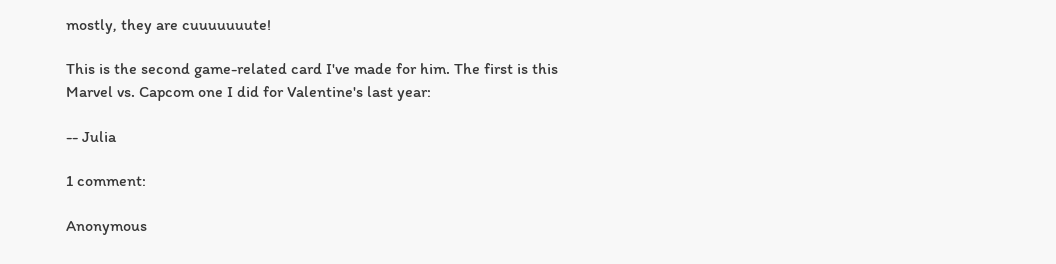mostly, they are cuuuuuuute!

This is the second game-related card I've made for him. The first is this Marvel vs. Capcom one I did for Valentine's last year:

-- Julia

1 comment:

Anonymous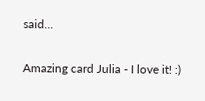said...

Amazing card Julia - I love it! :)